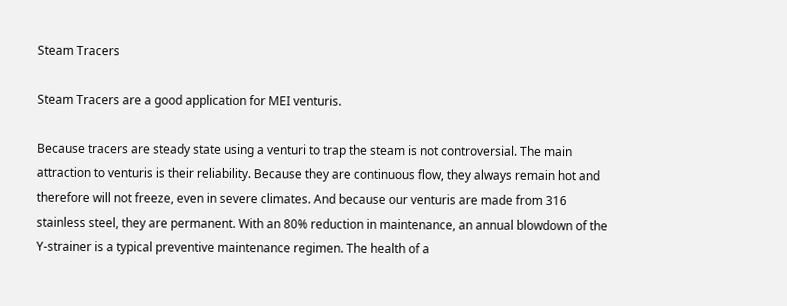Steam Tracers

Steam Tracers are a good application for MEI venturis.

Because tracers are steady state using a venturi to trap the steam is not controversial. The main attraction to venturis is their reliability. Because they are continuous flow, they always remain hot and therefore will not freeze, even in severe climates. And because our venturis are made from 316 stainless steel, they are permanent. With an 80% reduction in maintenance, an annual blowdown of the Y-strainer is a typical preventive maintenance regimen. The health of a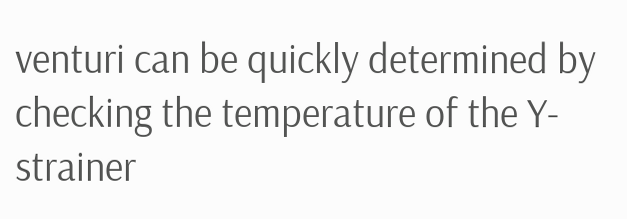venturi can be quickly determined by checking the temperature of the Y-strainer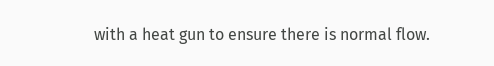with a heat gun to ensure there is normal flow.